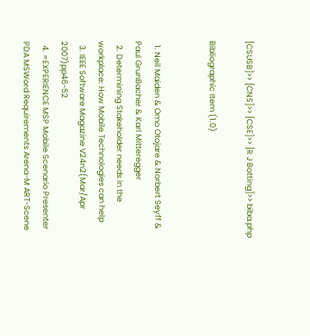[CSUSB]>> [CNS]>> [CSE]>> [R J Botting]>> biba.php

Bibliographic Item (1.0)


  1. Neil Maiden & Omo Otojare & Norbert Seyff & Paul GrunBacher & Karl Mitteregger
  2. Determining Stakeholder needs in the workplace: How Mobile Technologies can help
  3. IEEE Software Magazine V24n2(Mar/Apr 2007)pp46-52
  4. =EXPERIENCE MSP Mobile Scenario Presenter PDA MSWord Requirements Arena-M ART-Scene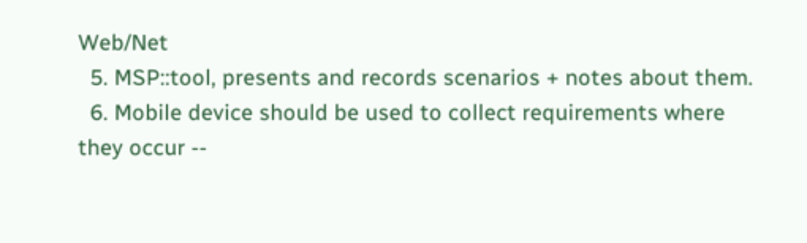Web/Net
  5. MSP::tool, presents and records scenarios + notes about them.
  6. Mobile device should be used to collect requirements where they occur --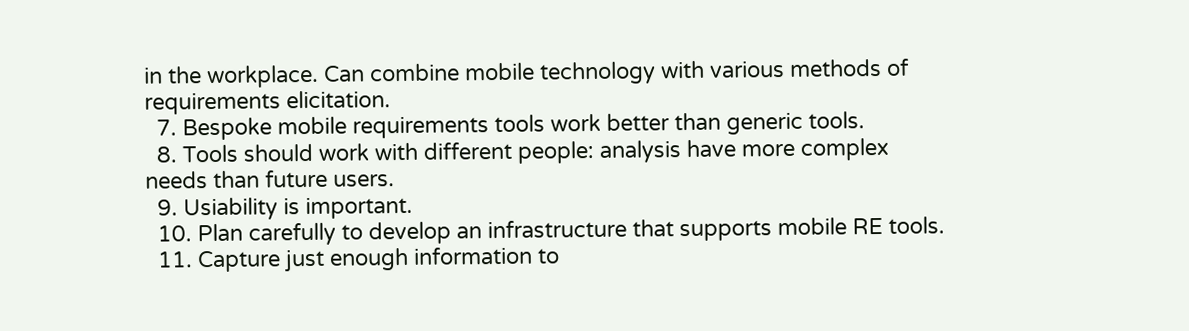in the workplace. Can combine mobile technology with various methods of requirements elicitation.
  7. Bespoke mobile requirements tools work better than generic tools.
  8. Tools should work with different people: analysis have more complex needs than future users.
  9. Usiability is important.
  10. Plan carefully to develop an infrastructure that supports mobile RE tools.
  11. Capture just enough information to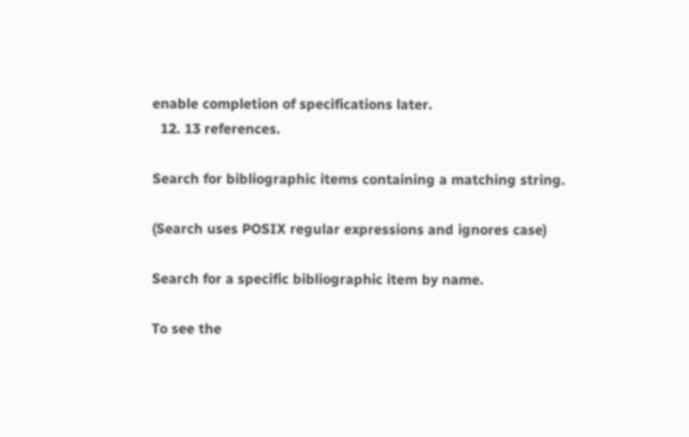enable completion of specifications later.
  12. 13 references.

Search for bibliographic items containing a matching string.

(Search uses POSIX regular expressions and ignores case)

Search for a specific bibliographic item by name.

To see the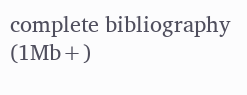complete bibliography (1Mb+)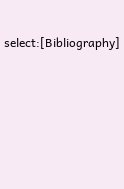select:[Bibliography]